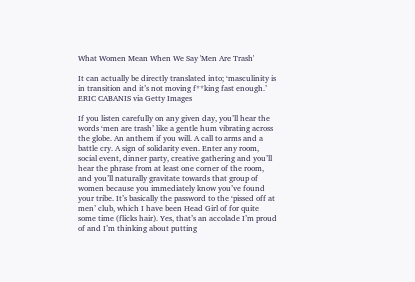What Women Mean When We Say 'Men Are Trash'

It can actually be directly translated into; ‘masculinity is in transition and it’s not moving f**king fast enough.’
ERIC CABANIS via Getty Images

If you listen carefully on any given day, you’ll hear the words ‘men are trash’ like a gentle hum vibrating across the globe. An anthem if you will. A call to arms and a battle cry. A sign of solidarity even. Enter any room, social event, dinner party, creative gathering and you’ll hear the phrase from at least one corner of the room, and you’ll naturally gravitate towards that group of women because you immediately know you’ve found your tribe. It’s basically the password to the ‘pissed off at men’ club, which I have been Head Girl of for quite some time (flicks hair). Yes, that’s an accolade I’m proud of and I’m thinking about putting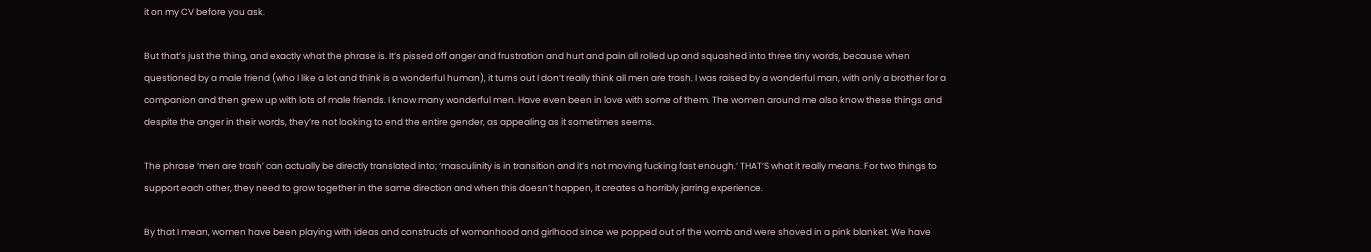it on my CV before you ask.

But that’s just the thing, and exactly what the phrase is. It’s pissed off anger and frustration and hurt and pain all rolled up and squashed into three tiny words, because when questioned by a male friend (who I like a lot and think is a wonderful human), it turns out I don’t really think all men are trash. I was raised by a wonderful man, with only a brother for a companion and then grew up with lots of male friends. I know many wonderful men. Have even been in love with some of them. The women around me also know these things and despite the anger in their words, they’re not looking to end the entire gender, as appealing as it sometimes seems.

The phrase ‘men are trash’ can actually be directly translated into; ‘masculinity is in transition and it’s not moving fucking fast enough.’ THAT’S what it really means. For two things to support each other, they need to grow together in the same direction and when this doesn’t happen, it creates a horribly jarring experience.

By that I mean, women have been playing with ideas and constructs of womanhood and girlhood since we popped out of the womb and were shoved in a pink blanket. We have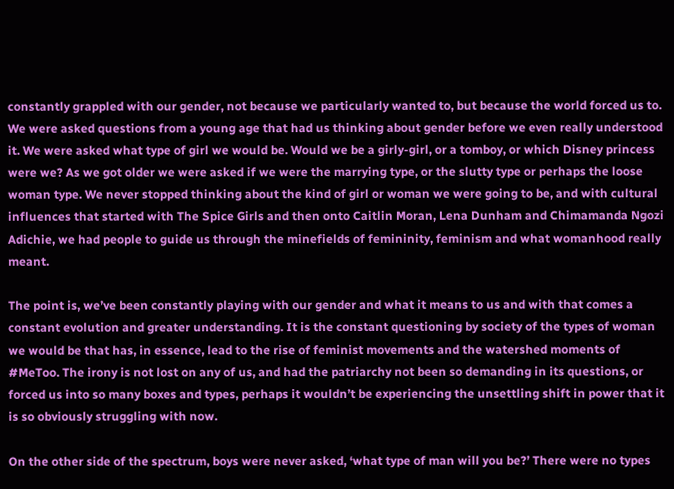constantly grappled with our gender, not because we particularly wanted to, but because the world forced us to. We were asked questions from a young age that had us thinking about gender before we even really understood it. We were asked what type of girl we would be. Would we be a girly-girl, or a tomboy, or which Disney princess were we? As we got older we were asked if we were the marrying type, or the slutty type or perhaps the loose woman type. We never stopped thinking about the kind of girl or woman we were going to be, and with cultural influences that started with The Spice Girls and then onto Caitlin Moran, Lena Dunham and Chimamanda Ngozi Adichie, we had people to guide us through the minefields of femininity, feminism and what womanhood really meant.

The point is, we’ve been constantly playing with our gender and what it means to us and with that comes a constant evolution and greater understanding. It is the constant questioning by society of the types of woman we would be that has, in essence, lead to the rise of feminist movements and the watershed moments of #MeToo. The irony is not lost on any of us, and had the patriarchy not been so demanding in its questions, or forced us into so many boxes and types, perhaps it wouldn’t be experiencing the unsettling shift in power that it is so obviously struggling with now.

On the other side of the spectrum, boys were never asked, ‘what type of man will you be?’ There were no types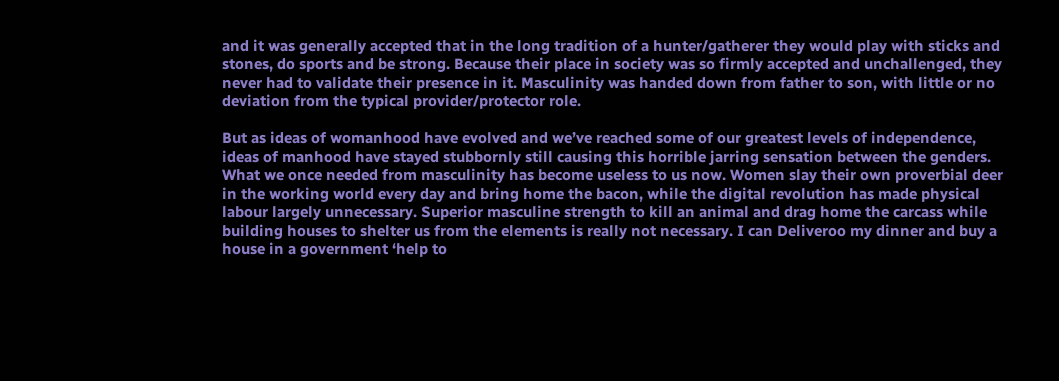and it was generally accepted that in the long tradition of a hunter/gatherer they would play with sticks and stones, do sports and be strong. Because their place in society was so firmly accepted and unchallenged, they never had to validate their presence in it. Masculinity was handed down from father to son, with little or no deviation from the typical provider/protector role.

But as ideas of womanhood have evolved and we’ve reached some of our greatest levels of independence, ideas of manhood have stayed stubbornly still causing this horrible jarring sensation between the genders. What we once needed from masculinity has become useless to us now. Women slay their own proverbial deer in the working world every day and bring home the bacon, while the digital revolution has made physical labour largely unnecessary. Superior masculine strength to kill an animal and drag home the carcass while building houses to shelter us from the elements is really not necessary. I can Deliveroo my dinner and buy a house in a government ‘help to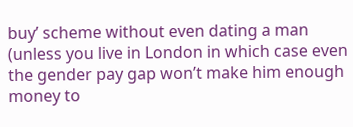buy’ scheme without even dating a man (unless you live in London in which case even the gender pay gap won’t make him enough money to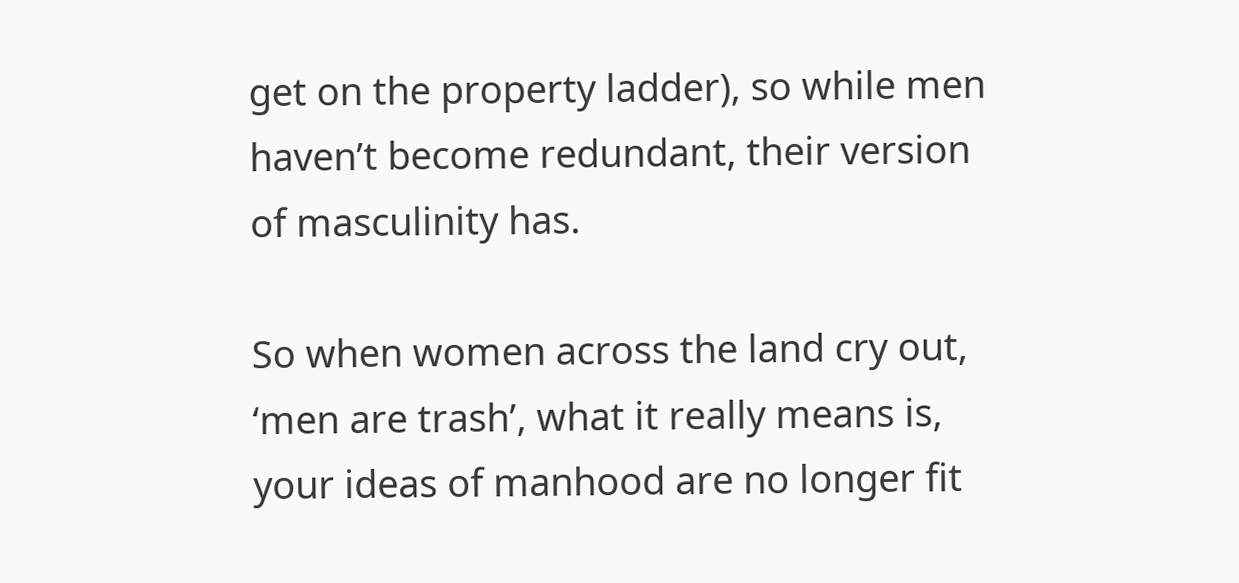get on the property ladder), so while men haven’t become redundant, their version of masculinity has.

So when women across the land cry out, ‘men are trash’, what it really means is, your ideas of manhood are no longer fit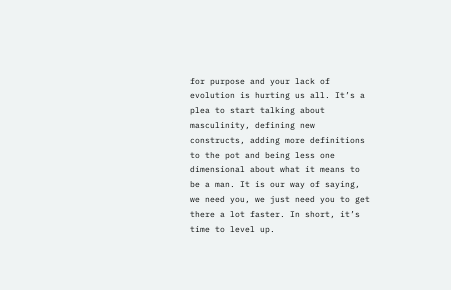for purpose and your lack of evolution is hurting us all. It’s a plea to start talking about masculinity, defining new constructs, adding more definitions to the pot and being less one dimensional about what it means to be a man. It is our way of saying, we need you, we just need you to get there a lot faster. In short, it’s time to level up.